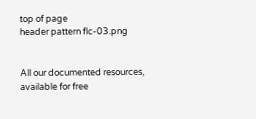top of page
header pattern flc-03.png


All our documented resources, available for free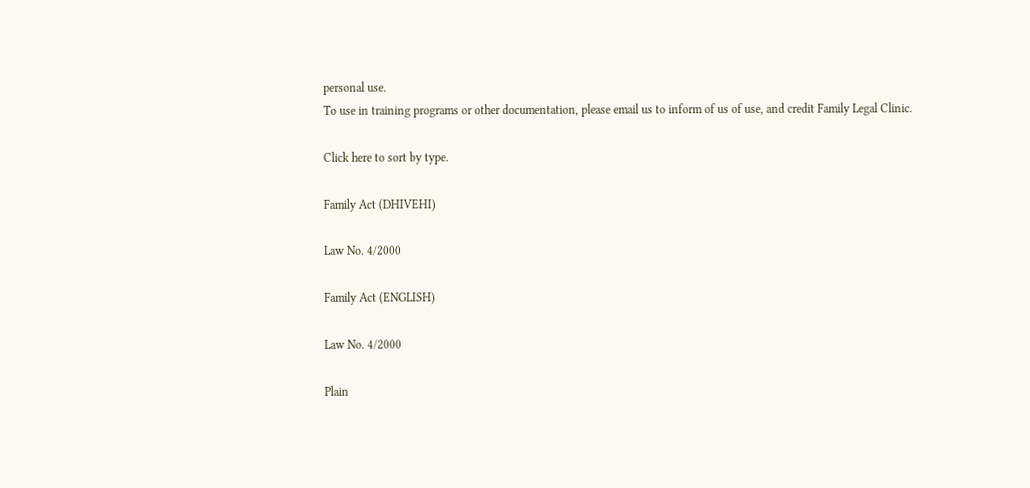personal use.
To use in training programs or other documentation, please email us to inform of us of use, and credit Family Legal Clinic.

Click here to sort by type.

Family Act (DHIVEHI)

Law No. 4/2000

Family Act (ENGLISH)

Law No. 4/2000

Plain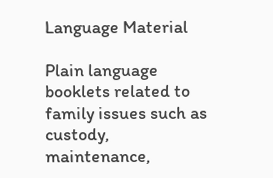Language Material

Plain language booklets related to family issues such as custody, maintenance,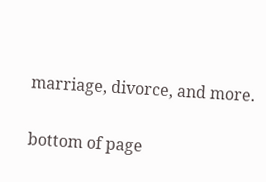marriage, divorce, and more.

bottom of page